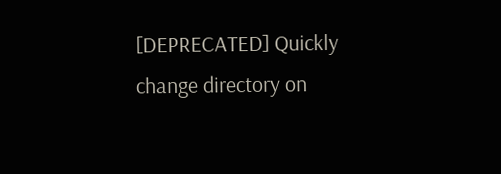[DEPRECATED] Quickly change directory on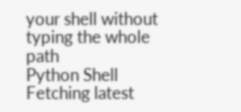your shell without typing the whole path
Python Shell
Fetching latest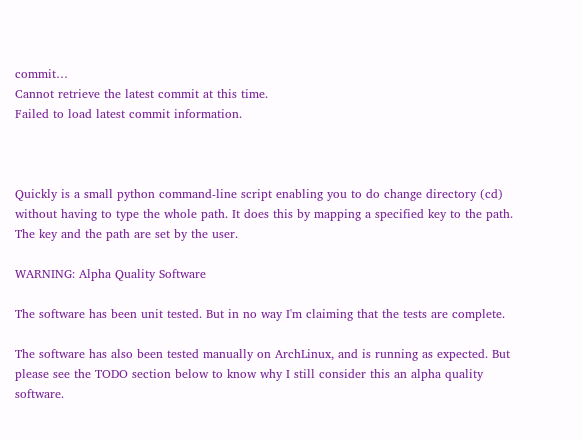commit…
Cannot retrieve the latest commit at this time.
Failed to load latest commit information.



Quickly is a small python command-line script enabling you to do change directory (cd) without having to type the whole path. It does this by mapping a specified key to the path. The key and the path are set by the user.

WARNING: Alpha Quality Software

The software has been unit tested. But in no way I'm claiming that the tests are complete.

The software has also been tested manually on ArchLinux, and is running as expected. But please see the TODO section below to know why I still consider this an alpha quality software.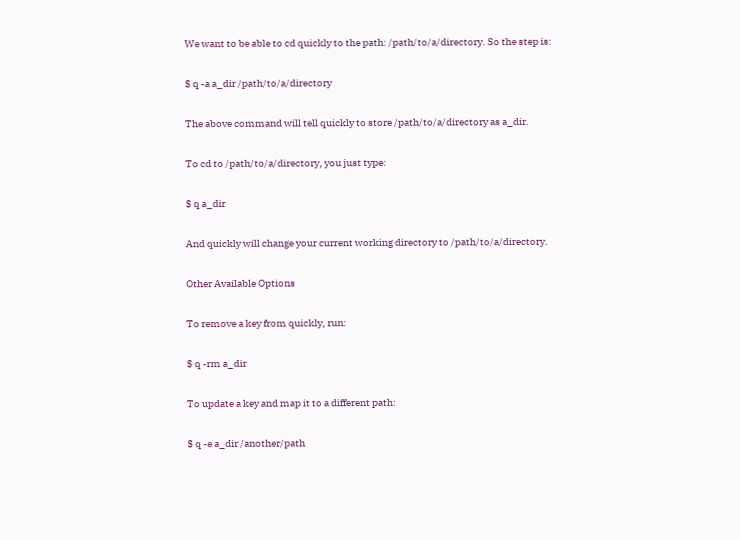We want to be able to cd quickly to the path: /path/to/a/directory. So the step is:

$ q -a a_dir /path/to/a/directory

The above command will tell quickly to store /path/to/a/directory as a_dir.

To cd to /path/to/a/directory, you just type:

$ q a_dir

And quickly will change your current working directory to /path/to/a/directory.

Other Available Options

To remove a key from quickly, run:

$ q -rm a_dir

To update a key and map it to a different path:

$ q -e a_dir /another/path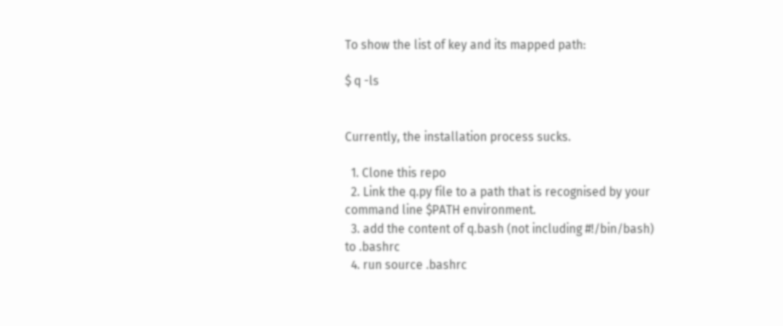To show the list of key and its mapped path:

$ q -ls


Currently, the installation process sucks.

  1. Clone this repo
  2. Link the q.py file to a path that is recognised by your command line $PATH environment.
  3. add the content of q.bash (not including #!/bin/bash) to .bashrc
  4. run source .bashrc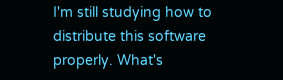I'm still studying how to distribute this software properly. What's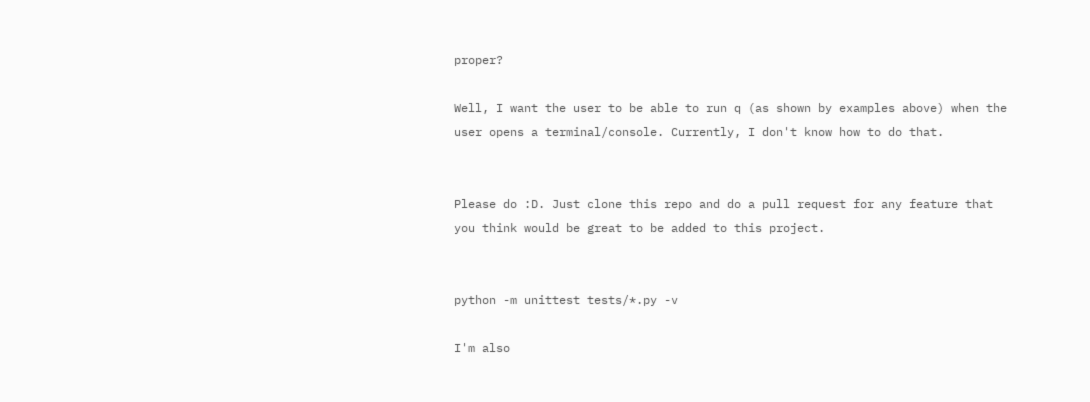proper?

Well, I want the user to be able to run q (as shown by examples above) when the user opens a terminal/console. Currently, I don't know how to do that.


Please do :D. Just clone this repo and do a pull request for any feature that you think would be great to be added to this project.


python -m unittest tests/*.py -v

I'm also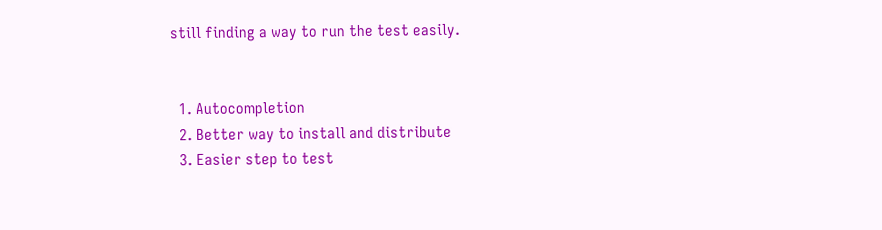still finding a way to run the test easily.


  1. Autocompletion
  2. Better way to install and distribute
  3. Easier step to test